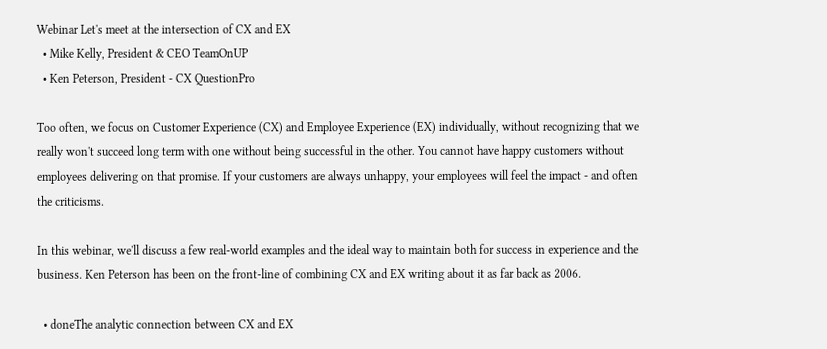Webinar Let's meet at the intersection of CX and EX
  • Mike Kelly, President & CEO TeamOnUP
  • Ken Peterson, President - CX QuestionPro

Too often, we focus on Customer Experience (CX) and Employee Experience (EX) individually, without recognizing that we really won't succeed long term with one without being successful in the other. You cannot have happy customers without employees delivering on that promise. If your customers are always unhappy, your employees will feel the impact - and often the criticisms.

In this webinar, we'll discuss a few real-world examples and the ideal way to maintain both for success in experience and the business. Ken Peterson has been on the front-line of combining CX and EX writing about it as far back as 2006.

  • doneThe analytic connection between CX and EX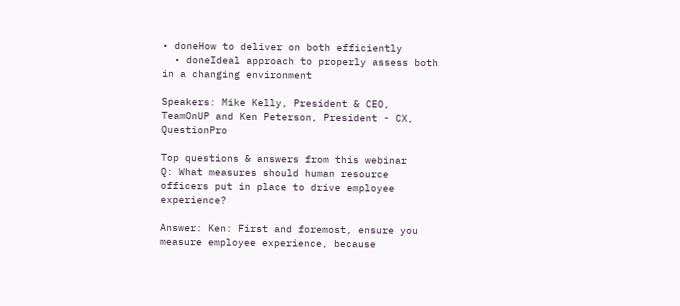• doneHow to deliver on both efficiently
  • doneIdeal approach to properly assess both in a changing environment

Speakers: Mike Kelly, President & CEO, TeamOnUP and Ken Peterson, President - CX, QuestionPro

Top questions & answers from this webinar
Q: What measures should human resource officers put in place to drive employee experience?

Answer: Ken: First and foremost, ensure you measure employee experience, because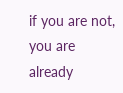if you are not, you are already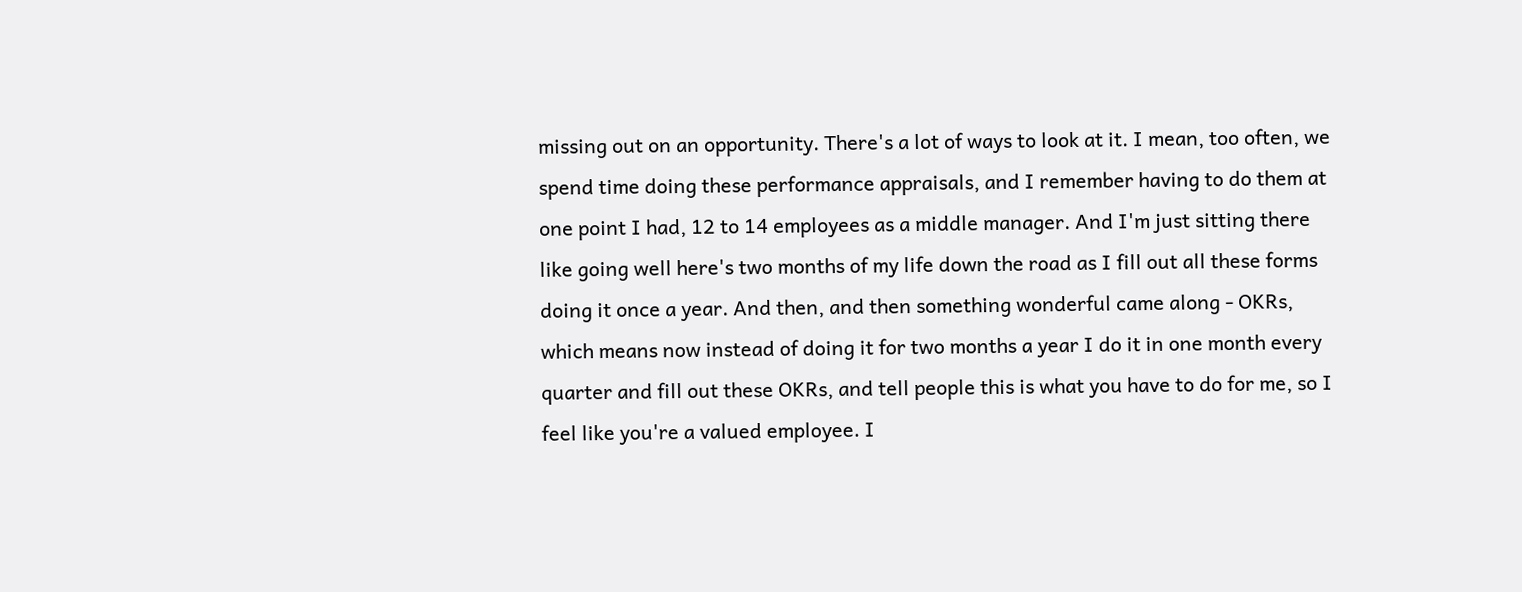missing out on an opportunity. There's a lot of ways to look at it. I mean, too often, we spend time doing these performance appraisals, and I remember having to do them at one point I had, 12 to 14 employees as a middle manager. And I'm just sitting there like going well here's two months of my life down the road as I fill out all these forms doing it once a year. And then, and then something wonderful came along - OKRs, which means now instead of doing it for two months a year I do it in one month every quarter and fill out these OKRs, and tell people this is what you have to do for me, so I feel like you're a valued employee. I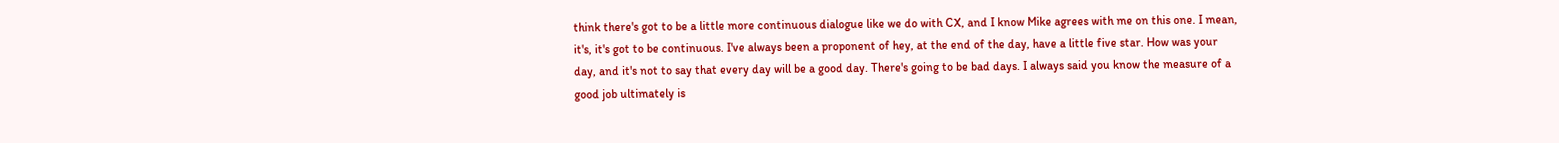think there's got to be a little more continuous dialogue like we do with CX, and I know Mike agrees with me on this one. I mean, it's, it's got to be continuous. I've always been a proponent of hey, at the end of the day, have a little five star. How was your day, and it's not to say that every day will be a good day. There's going to be bad days. I always said you know the measure of a good job ultimately is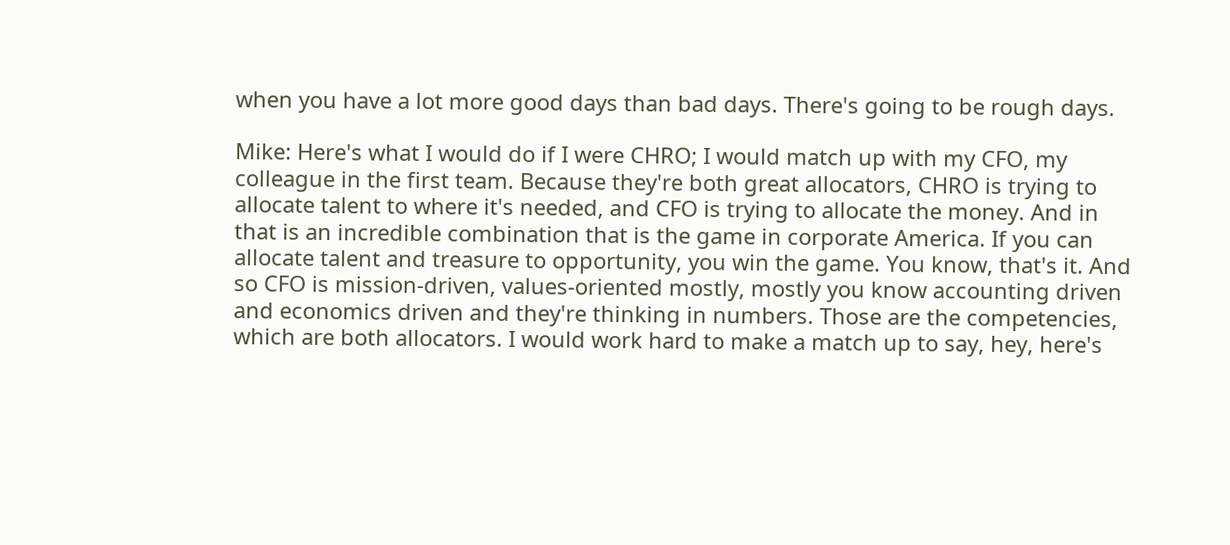when you have a lot more good days than bad days. There's going to be rough days.

Mike: Here's what I would do if I were CHRO; I would match up with my CFO, my colleague in the first team. Because they're both great allocators, CHRO is trying to allocate talent to where it's needed, and CFO is trying to allocate the money. And in that is an incredible combination that is the game in corporate America. If you can allocate talent and treasure to opportunity, you win the game. You know, that's it. And so CFO is mission-driven, values-oriented mostly, mostly you know accounting driven and economics driven and they're thinking in numbers. Those are the competencies, which are both allocators. I would work hard to make a match up to say, hey, here's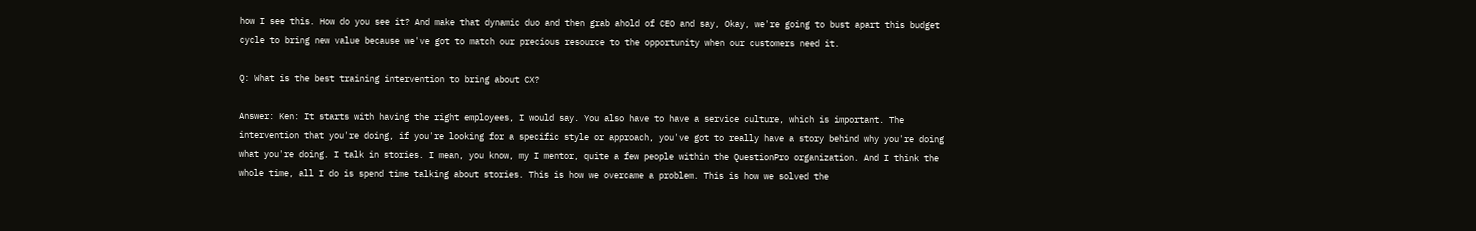how I see this. How do you see it? And make that dynamic duo and then grab ahold of CEO and say, Okay, we're going to bust apart this budget cycle to bring new value because we've got to match our precious resource to the opportunity when our customers need it.

Q: What is the best training intervention to bring about CX?

Answer: Ken: It starts with having the right employees, I would say. You also have to have a service culture, which is important. The intervention that you're doing, if you're looking for a specific style or approach, you've got to really have a story behind why you're doing what you're doing. I talk in stories. I mean, you know, my I mentor, quite a few people within the QuestionPro organization. And I think the whole time, all I do is spend time talking about stories. This is how we overcame a problem. This is how we solved the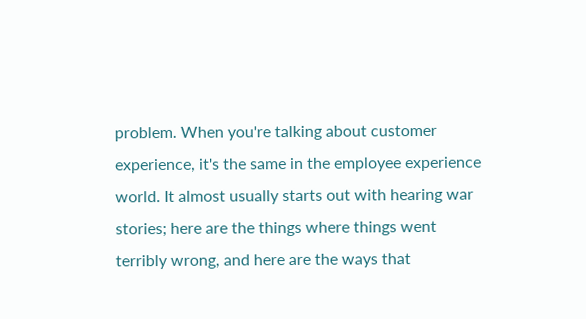problem. When you're talking about customer experience, it's the same in the employee experience world. It almost usually starts out with hearing war stories; here are the things where things went terribly wrong, and here are the ways that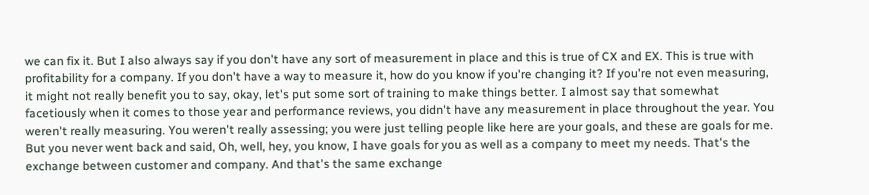we can fix it. But I also always say if you don't have any sort of measurement in place and this is true of CX and EX. This is true with profitability for a company. If you don't have a way to measure it, how do you know if you're changing it? If you're not even measuring, it might not really benefit you to say, okay, let's put some sort of training to make things better. I almost say that somewhat facetiously when it comes to those year and performance reviews, you didn't have any measurement in place throughout the year. You weren't really measuring. You weren't really assessing; you were just telling people like here are your goals, and these are goals for me. But you never went back and said, Oh, well, hey, you know, I have goals for you as well as a company to meet my needs. That's the exchange between customer and company. And that's the same exchange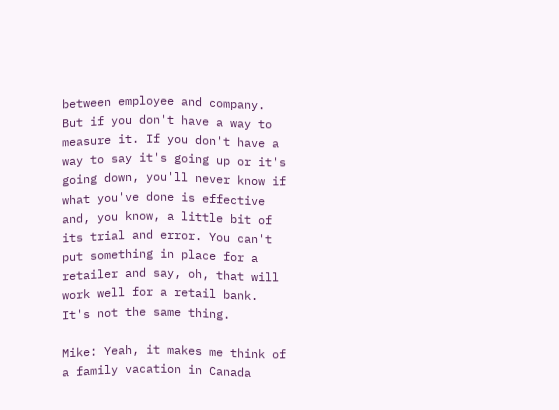between employee and company. But if you don't have a way to measure it. If you don't have a way to say it's going up or it's going down, you'll never know if what you've done is effective and, you know, a little bit of its trial and error. You can't put something in place for a retailer and say, oh, that will work well for a retail bank. It's not the same thing.

Mike: Yeah, it makes me think of a family vacation in Canada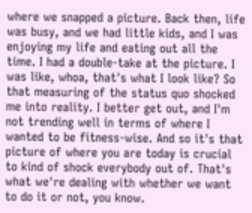where we snapped a picture. Back then, life was busy, and we had little kids, and I was enjoying my life and eating out all the time. I had a double-take at the picture. I was like, whoa, that's what I look like? So that measuring of the status quo shocked me into reality. I better get out, and I'm not trending well in terms of where I wanted to be fitness-wise. And so it's that picture of where you are today is crucial to kind of shock everybody out of. That's what we're dealing with whether we want to do it or not, you know.